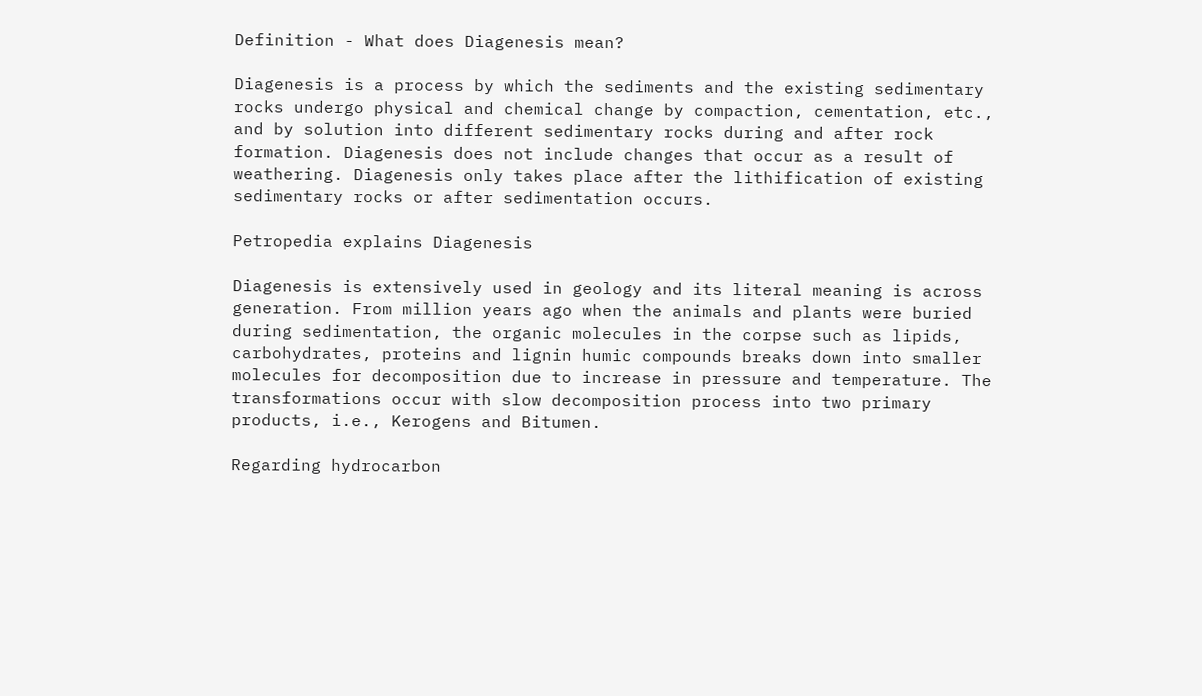Definition - What does Diagenesis mean?

Diagenesis is a process by which the sediments and the existing sedimentary rocks undergo physical and chemical change by compaction, cementation, etc., and by solution into different sedimentary rocks during and after rock formation. Diagenesis does not include changes that occur as a result of weathering. Diagenesis only takes place after the lithification of existing sedimentary rocks or after sedimentation occurs.

Petropedia explains Diagenesis

Diagenesis is extensively used in geology and its literal meaning is across generation. From million years ago when the animals and plants were buried during sedimentation, the organic molecules in the corpse such as lipids, carbohydrates, proteins and lignin humic compounds breaks down into smaller molecules for decomposition due to increase in pressure and temperature. The transformations occur with slow decomposition process into two primary products, i.e., Kerogens and Bitumen.

Regarding hydrocarbon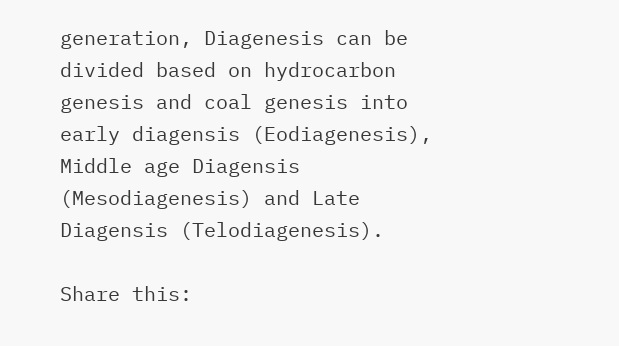generation, Diagenesis can be divided based on hydrocarbon genesis and coal genesis into early diagensis (Eodiagenesis), Middle age Diagensis (Mesodiagenesis) and Late Diagensis (Telodiagenesis).

Share this: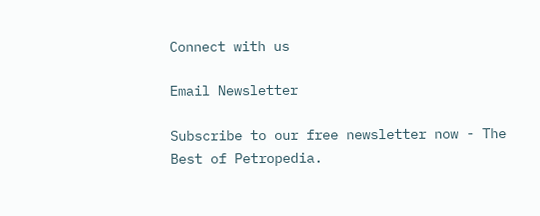Connect with us

Email Newsletter

Subscribe to our free newsletter now - The Best of Petropedia.